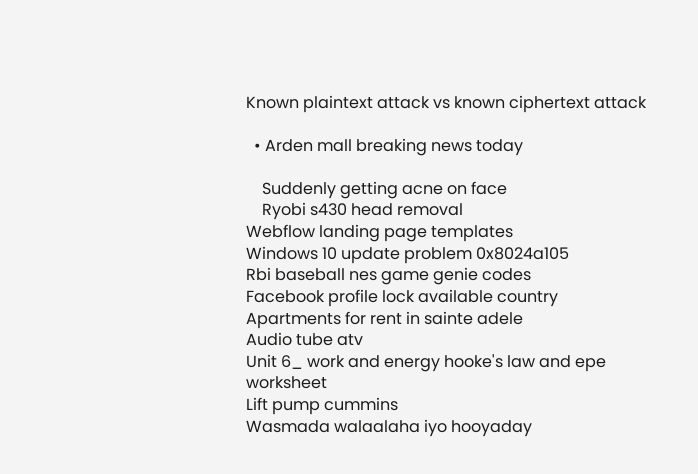Known plaintext attack vs known ciphertext attack

  • Arden mall breaking news today

    Suddenly getting acne on face
    Ryobi s430 head removal
Webflow landing page templates
Windows 10 update problem 0x8024a105
Rbi baseball nes game genie codes
Facebook profile lock available country
Apartments for rent in sainte adele
Audio tube atv
Unit 6_ work and energy hooke's law and epe worksheet
Lift pump cummins
Wasmada walaalaha iyo hooyaday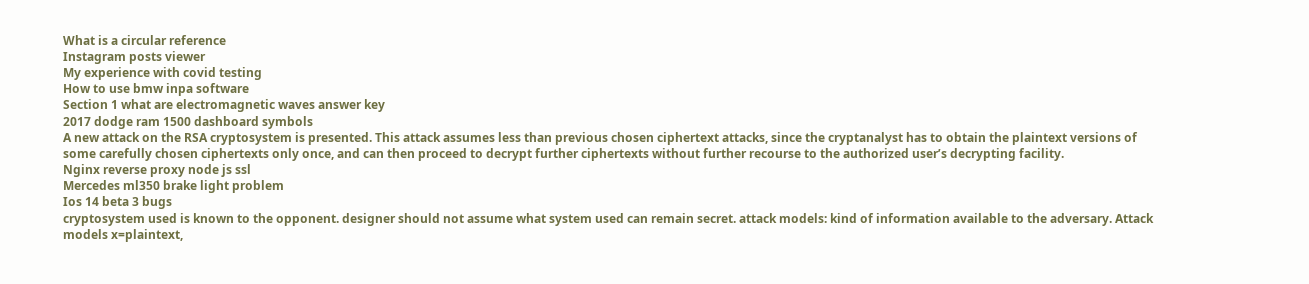What is a circular reference
Instagram posts viewer
My experience with covid testing
How to use bmw inpa software
Section 1 what are electromagnetic waves answer key
2017 dodge ram 1500 dashboard symbols
A new attack on the RSA cryptosystem is presented. This attack assumes less than previous chosen ciphertext attacks, since the cryptanalyst has to obtain the plaintext versions of some carefully chosen ciphertexts only once, and can then proceed to decrypt further ciphertexts without further recourse to the authorized user’s decrypting facility.
Nginx reverse proxy node js ssl
Mercedes ml350 brake light problem
Ios 14 beta 3 bugs
cryptosystem used is known to the opponent. designer should not assume what system used can remain secret. attack models: kind of information available to the adversary. Attack models x=plaintext,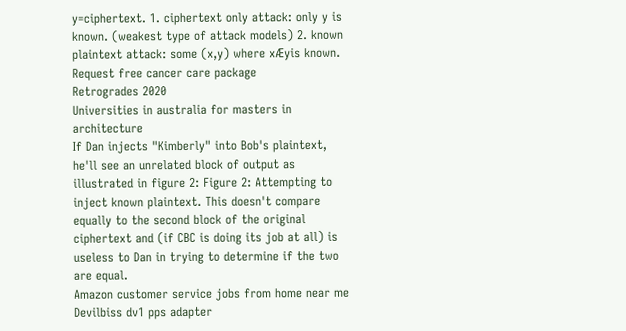y=ciphertext. 1. ciphertext only attack: only y is known. (weakest type of attack models) 2. known plaintext attack: some (x,y) where xÆyis known.
Request free cancer care package
Retrogrades 2020
Universities in australia for masters in architecture
If Dan injects "Kimberly" into Bob's plaintext, he'll see an unrelated block of output as illustrated in figure 2: Figure 2: Attempting to inject known plaintext. This doesn't compare equally to the second block of the original ciphertext and (if CBC is doing its job at all) is useless to Dan in trying to determine if the two are equal.
Amazon customer service jobs from home near me
Devilbiss dv1 pps adapter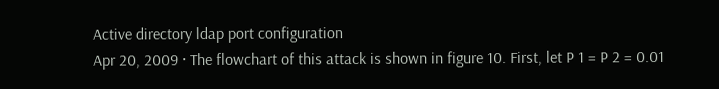Active directory ldap port configuration
Apr 20, 2009 · The flowchart of this attack is shown in figure 10. First, let P 1 = P 2 = 0.01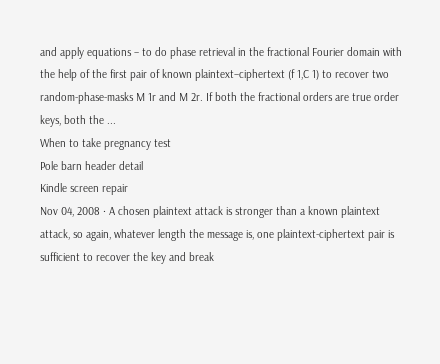and apply equations – to do phase retrieval in the fractional Fourier domain with the help of the first pair of known plaintext–ciphertext (f 1,C 1) to recover two random-phase-masks M 1r and M 2r. If both the fractional orders are true order keys, both the ...
When to take pregnancy test
Pole barn header detail
Kindle screen repair
Nov 04, 2008 · A chosen plaintext attack is stronger than a known plaintext attack, so again, whatever length the message is, one plaintext-ciphertext pair is sufficient to recover the key and break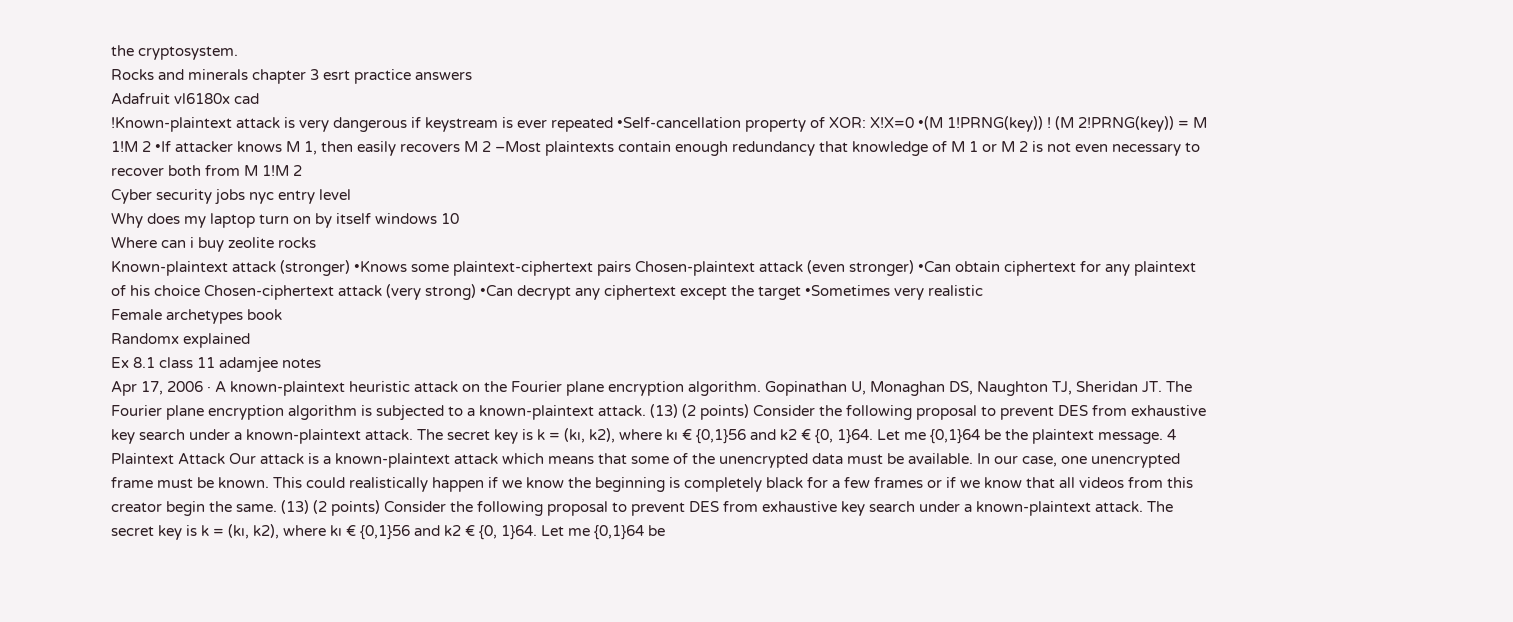the cryptosystem.
Rocks and minerals chapter 3 esrt practice answers
Adafruit vl6180x cad
!Known-plaintext attack is very dangerous if keystream is ever repeated •Self-cancellation property of XOR: X!X=0 •(M 1!PRNG(key)) ! (M 2!PRNG(key)) = M 1!M 2 •If attacker knows M 1, then easily recovers M 2 –Most plaintexts contain enough redundancy that knowledge of M 1 or M 2 is not even necessary to recover both from M 1!M 2
Cyber security jobs nyc entry level
Why does my laptop turn on by itself windows 10
Where can i buy zeolite rocks
Known-plaintext attack (stronger) •Knows some plaintext-ciphertext pairs Chosen-plaintext attack (even stronger) •Can obtain ciphertext for any plaintext of his choice Chosen-ciphertext attack (very strong) •Can decrypt any ciphertext except the target •Sometimes very realistic
Female archetypes book
Randomx explained
Ex 8.1 class 11 adamjee notes
Apr 17, 2006 · A known-plaintext heuristic attack on the Fourier plane encryption algorithm. Gopinathan U, Monaghan DS, Naughton TJ, Sheridan JT. The Fourier plane encryption algorithm is subjected to a known-plaintext attack. (13) (2 points) Consider the following proposal to prevent DES from exhaustive key search under a known-plaintext attack. The secret key is k = (kı, k2), where kı € {0,1}56 and k2 € {0, 1}64. Let me {0,1}64 be the plaintext message. 4 Plaintext Attack Our attack is a known-plaintext attack which means that some of the unencrypted data must be available. In our case, one unencrypted frame must be known. This could realistically happen if we know the beginning is completely black for a few frames or if we know that all videos from this creator begin the same. (13) (2 points) Consider the following proposal to prevent DES from exhaustive key search under a known-plaintext attack. The secret key is k = (kı, k2), where kı € {0,1}56 and k2 € {0, 1}64. Let me {0,1}64 be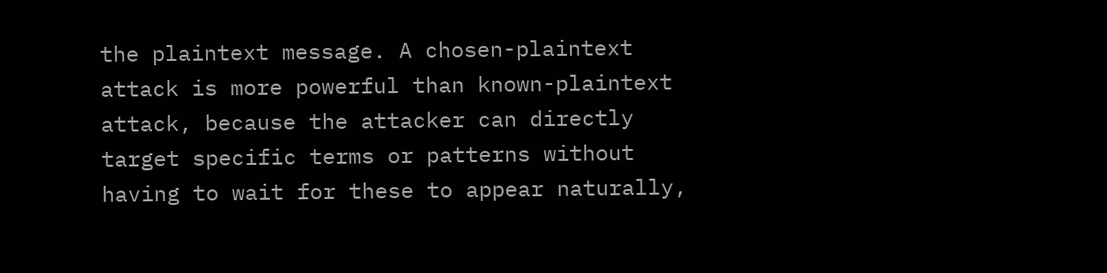the plaintext message. A chosen-plaintext attack is more powerful than known-plaintext attack, because the attacker can directly target specific terms or patterns without having to wait for these to appear naturally,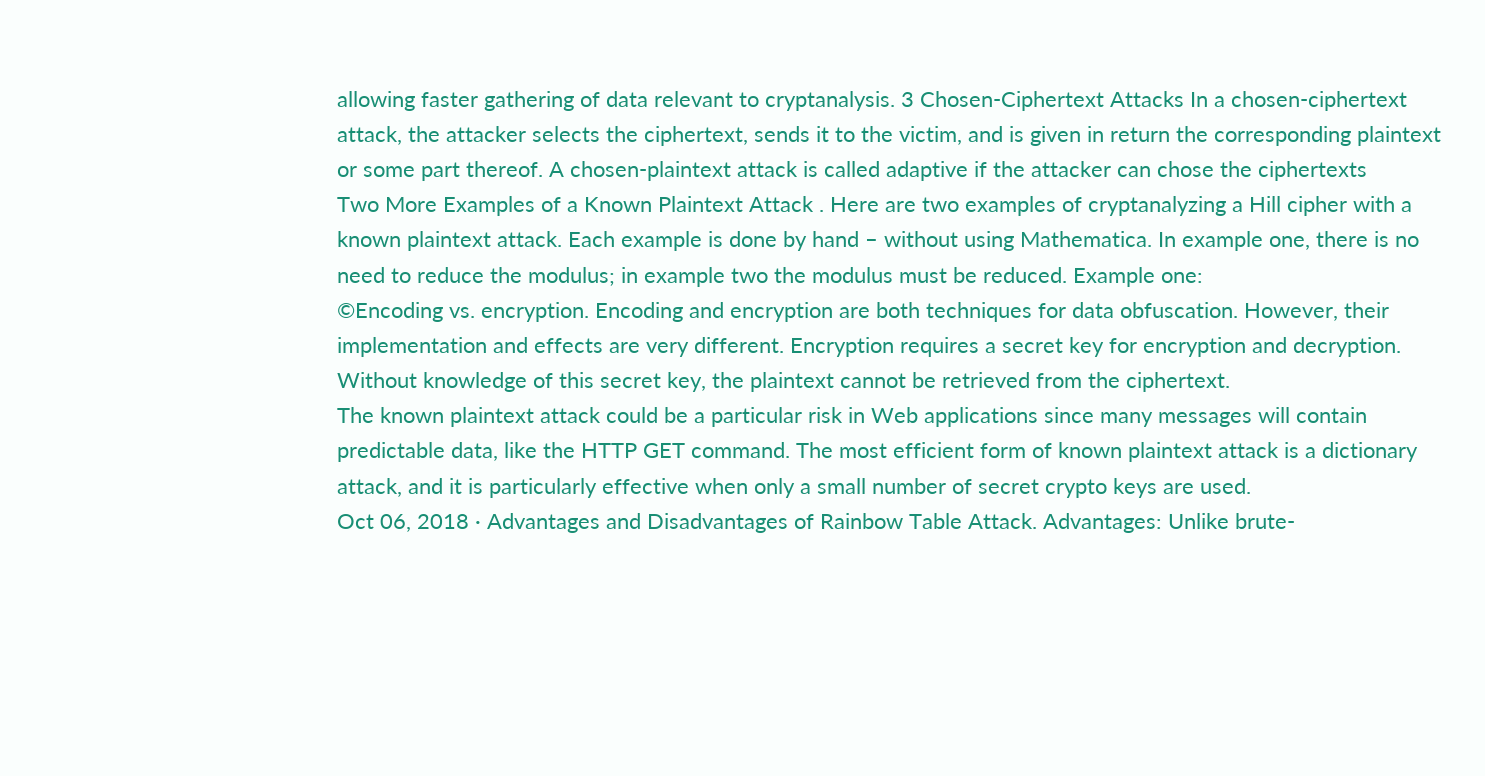allowing faster gathering of data relevant to cryptanalysis. 3 Chosen-Ciphertext Attacks In a chosen-ciphertext attack, the attacker selects the ciphertext, sends it to the victim, and is given in return the corresponding plaintext or some part thereof. A chosen-plaintext attack is called adaptive if the attacker can chose the ciphertexts
Two More Examples of a Known Plaintext Attack . Here are two examples of cryptanalyzing a Hill cipher with a known plaintext attack. Each example is done by hand – without using Mathematica. In example one, there is no need to reduce the modulus; in example two the modulus must be reduced. Example one:
©Encoding vs. encryption. Encoding and encryption are both techniques for data obfuscation. However, their implementation and effects are very different. Encryption requires a secret key for encryption and decryption. Without knowledge of this secret key, the plaintext cannot be retrieved from the ciphertext.
The known plaintext attack could be a particular risk in Web applications since many messages will contain predictable data, like the HTTP GET command. The most efficient form of known plaintext attack is a dictionary attack, and it is particularly effective when only a small number of secret crypto keys are used.
Oct 06, 2018 · Advantages and Disadvantages of Rainbow Table Attack. Advantages: Unlike brute-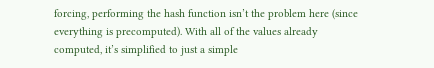forcing, performing the hash function isn’t the problem here (since everything is precomputed). With all of the values already computed, it’s simplified to just a simple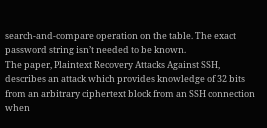search-and-compare operation on the table. The exact password string isn’t needed to be known.
The paper, Plaintext Recovery Attacks Against SSH, describes an attack which provides knowledge of 32 bits from an arbitrary ciphertext block from an SSH connection when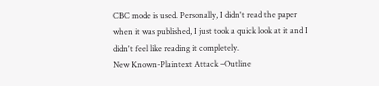CBC mode is used. Personally, I didn't read the paper when it was published, I just took a quick look at it and I didn't feel like reading it completely.
New Known-Plaintext Attack –Outline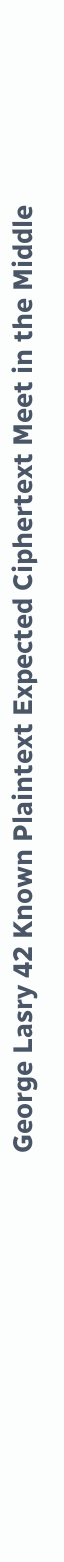George Lasry 42 Known Plaintext Expected Ciphertext Meet in the Middle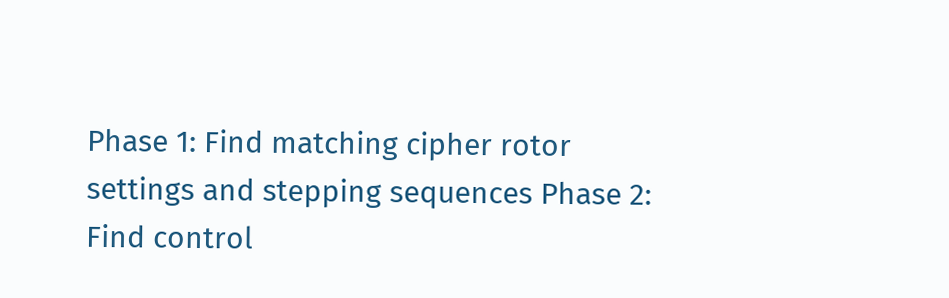Phase 1: Find matching cipher rotor settings and stepping sequences Phase 2: Find control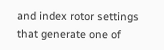and index rotor settings that generate one of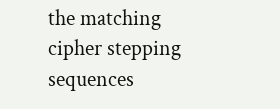the matching cipher stepping sequences